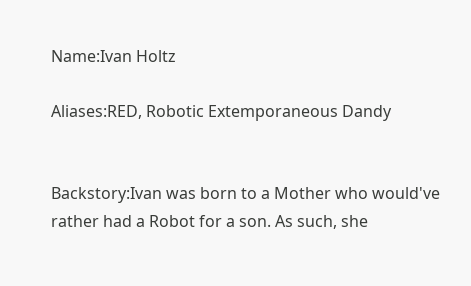Name:Ivan Holtz

Aliases:RED, Robotic Extemporaneous Dandy


Backstory:Ivan was born to a Mother who would've rather had a Robot for a son. As such, she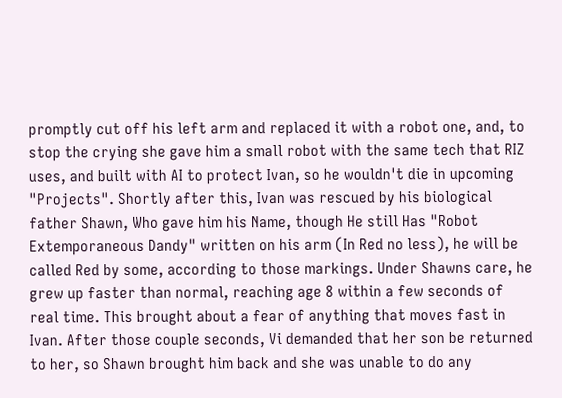promptly cut off his left arm and replaced it with a robot one, and, to stop the crying she gave him a small robot with the same tech that RIZ uses, and built with AI to protect Ivan, so he wouldn't die in upcoming "Projects". Shortly after this, Ivan was rescued by his biological father Shawn, Who gave him his Name, though He still Has "Robot Extemporaneous Dandy" written on his arm (In Red no less), he will be called Red by some, according to those markings. Under Shawns care, he grew up faster than normal, reaching age 8 within a few seconds of real time. This brought about a fear of anything that moves fast in Ivan. After those couple seconds, Vi demanded that her son be returned to her, so Shawn brought him back and she was unable to do any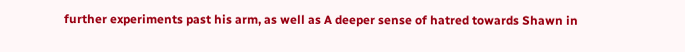further experiments past his arm, as well as A deeper sense of hatred towards Shawn in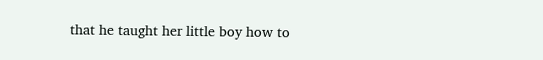that he taught her little boy how to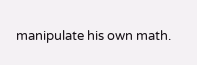manipulate his own math.